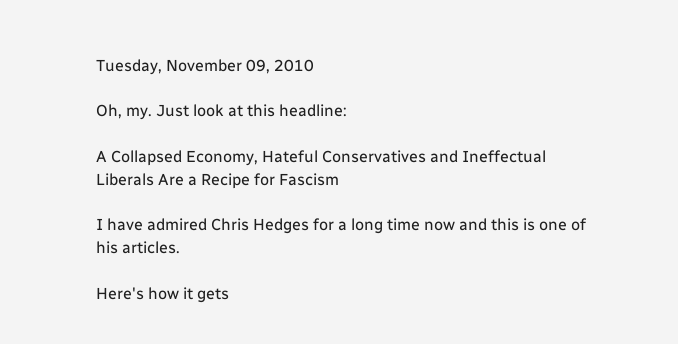Tuesday, November 09, 2010

Oh, my. Just look at this headline:

A Collapsed Economy, Hateful Conservatives and Ineffectual Liberals Are a Recipe for Fascism

I have admired Chris Hedges for a long time now and this is one of his articles.

Here's how it gets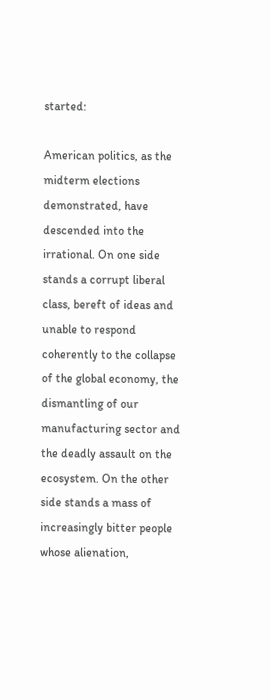started:

American politics, as the midterm elections demonstrated, have descended into the irrational. On one side stands a corrupt liberal class, bereft of ideas and unable to respond coherently to the collapse of the global economy, the dismantling of our manufacturing sector and the deadly assault on the ecosystem. On the other side stands a mass of increasingly bitter people whose alienation,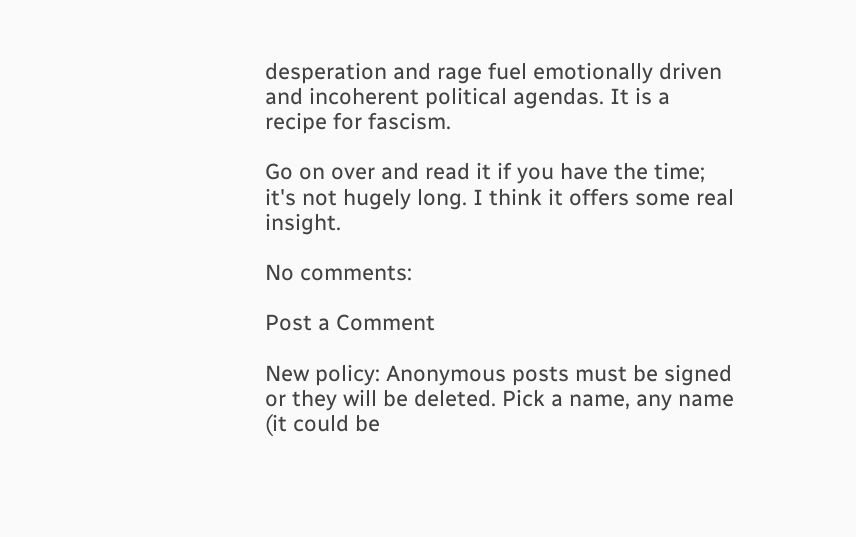desperation and rage fuel emotionally driven and incoherent political agendas. It is a recipe for fascism.

Go on over and read it if you have the time; it's not hugely long. I think it offers some real insight.

No comments:

Post a Comment

New policy: Anonymous posts must be signed or they will be deleted. Pick a name, any name (it could be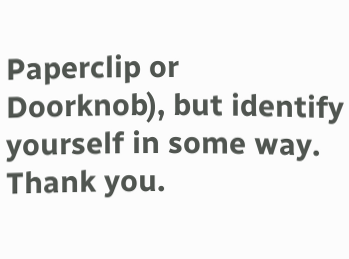Paperclip or Doorknob), but identify yourself in some way. Thank you.